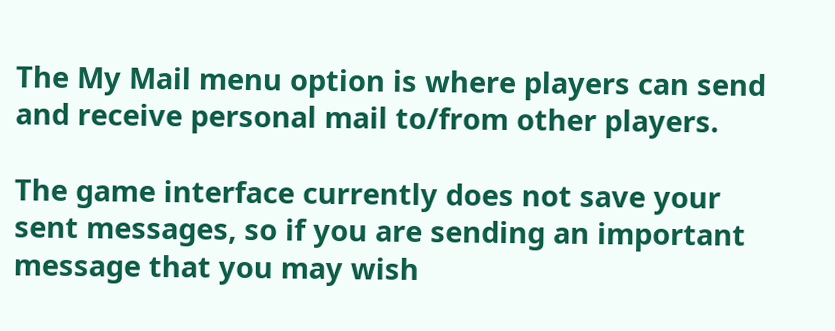The My Mail menu option is where players can send and receive personal mail to/from other players.

The game interface currently does not save your sent messages, so if you are sending an important message that you may wish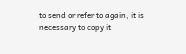to send or refer to again, it is necessary to copy it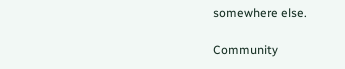somewhere else.

Community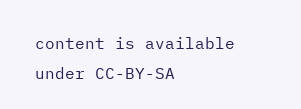content is available under CC-BY-SA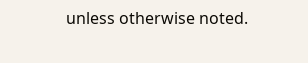unless otherwise noted.